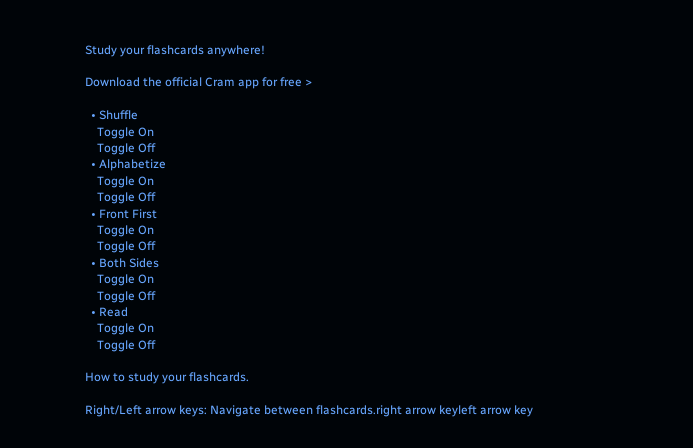Study your flashcards anywhere!

Download the official Cram app for free >

  • Shuffle
    Toggle On
    Toggle Off
  • Alphabetize
    Toggle On
    Toggle Off
  • Front First
    Toggle On
    Toggle Off
  • Both Sides
    Toggle On
    Toggle Off
  • Read
    Toggle On
    Toggle Off

How to study your flashcards.

Right/Left arrow keys: Navigate between flashcards.right arrow keyleft arrow key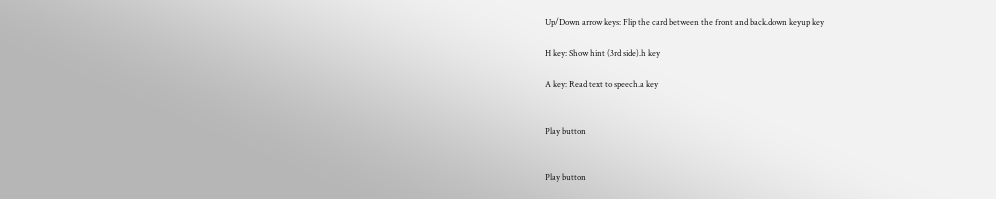Up/Down arrow keys: Flip the card between the front and back.down keyup key

H key: Show hint (3rd side).h key

A key: Read text to speech.a key


Play button


Play button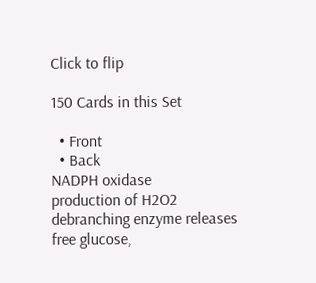Click to flip

150 Cards in this Set

  • Front
  • Back
NADPH oxidase
production of H2O2
debranching enzyme releases
free glucose,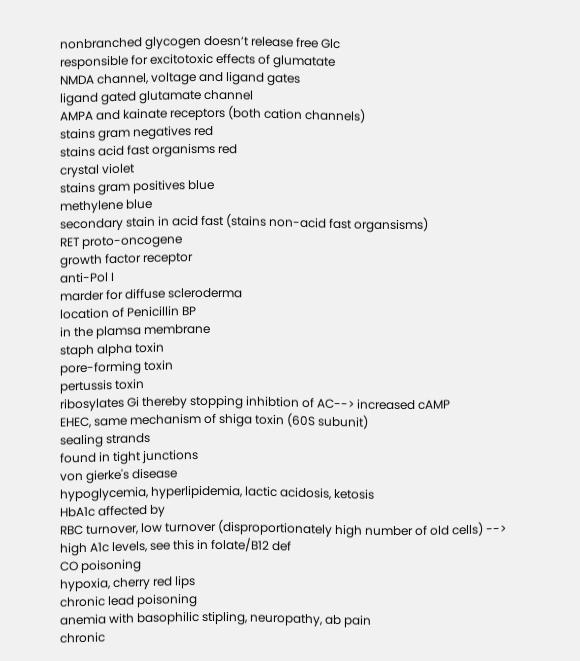nonbranched glycogen doesn’t release free Glc
responsible for excitotoxic effects of glumatate
NMDA channel, voltage and ligand gates
ligand gated glutamate channel
AMPA and kainate receptors (both cation channels)
stains gram negatives red
stains acid fast organisms red
crystal violet
stains gram positives blue
methylene blue
secondary stain in acid fast (stains non-acid fast organsisms)
RET proto-oncogene
growth factor receptor
anti-Pol I
marder for diffuse scleroderma
location of Penicillin BP
in the plamsa membrane
staph alpha toxin
pore-forming toxin
pertussis toxin
ribosylates Gi thereby stopping inhibtion of AC--> increased cAMP
EHEC, same mechanism of shiga toxin (60S subunit)
sealing strands
found in tight junctions
von gierke's disease
hypoglycemia, hyperlipidemia, lactic acidosis, ketosis
HbA1c affected by
RBC turnover, low turnover (disproportionately high number of old cells) --> high A1c levels, see this in folate/B12 def
CO poisoning
hypoxia, cherry red lips
chronic lead poisoning
anemia with basophilic stipling, neuropathy, ab pain
chronic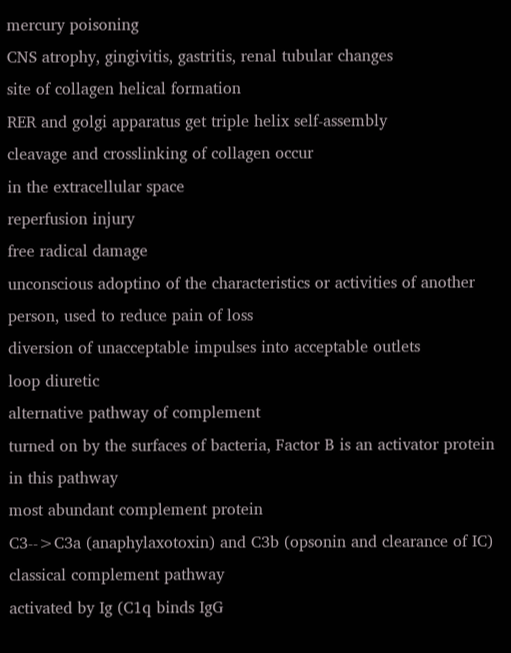mercury poisoning
CNS atrophy, gingivitis, gastritis, renal tubular changes
site of collagen helical formation
RER and golgi apparatus get triple helix self-assembly
cleavage and crosslinking of collagen occur
in the extracellular space
reperfusion injury
free radical damage
unconscious adoptino of the characteristics or activities of another person, used to reduce pain of loss
diversion of unacceptable impulses into acceptable outlets
loop diuretic
alternative pathway of complement
turned on by the surfaces of bacteria, Factor B is an activator protein in this pathway
most abundant complement protein
C3-->C3a (anaphylaxotoxin) and C3b (opsonin and clearance of IC)
classical complement pathway
activated by Ig (C1q binds IgG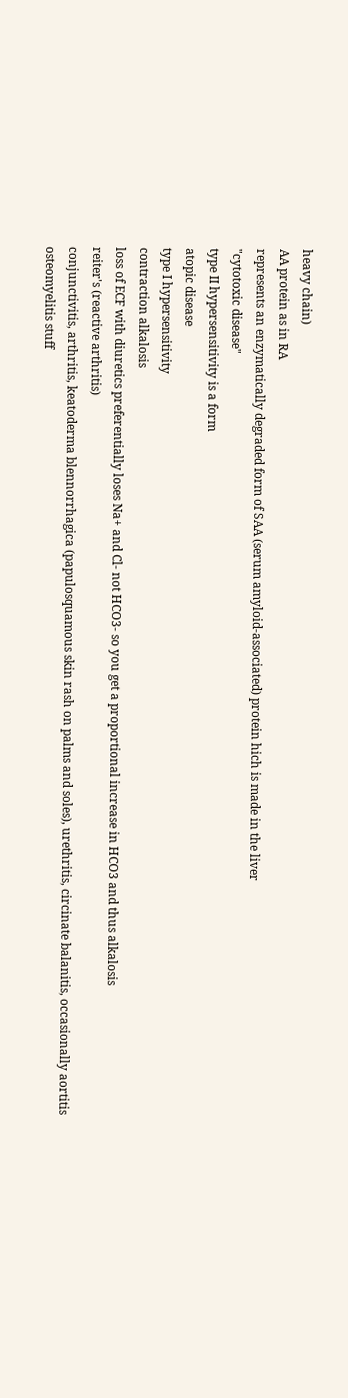heavy chain)
AA protein as in RA
represents an enzymatically degraded form of SAA (serum amyloid-associated) protein hich is made in the liver
"cytotoxic disease"
type II hypersensitivity is a form
atopic disease
type I hypersensitivity
contraction alkalosis
loss of ECF with diuretics preferentially loses Na+ and Cl- not HCO3- so you get a proportional increase in HCO3 and thus alkalosis
reiter's (reactive arthritis)
conjunctivitis, arthritis, keatoderma blennorrhagica (papulosquamous skin rash on palms and soles), urethritis, circinate balanitis, occasionally aortitis
osteomyelitis stuff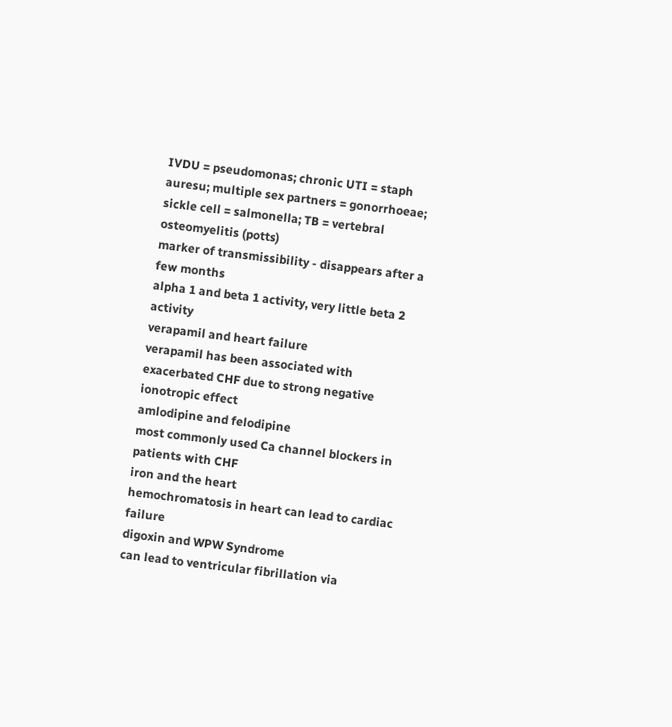IVDU = pseudomonas; chronic UTI = staph auresu; multiple sex partners = gonorrhoeae; sickle cell = salmonella; TB = vertebral osteomyelitis (potts)
marker of transmissibility - disappears after a few months
alpha 1 and beta 1 activity, very little beta 2 activity
verapamil and heart failure
verapamil has been associated with exacerbated CHF due to strong negative ionotropic effect
amlodipine and felodipine
most commonly used Ca channel blockers in patients with CHF
iron and the heart
hemochromatosis in heart can lead to cardiac failure
digoxin and WPW Syndrome
can lead to ventricular fibrillation via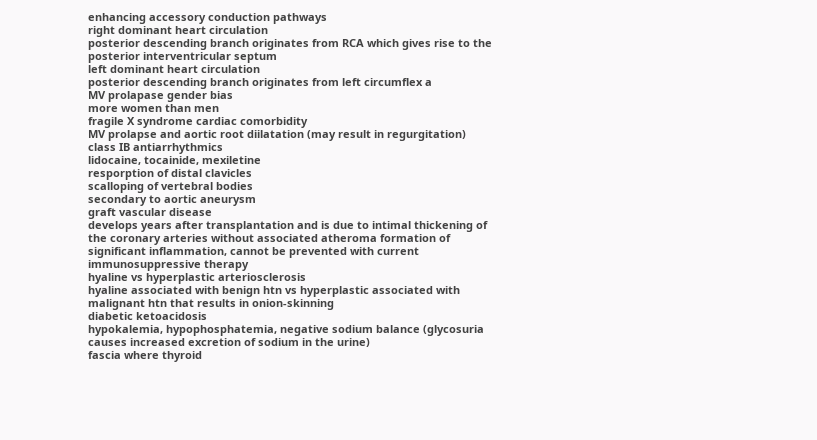enhancing accessory conduction pathways
right dominant heart circulation
posterior descending branch originates from RCA which gives rise to the posterior interventricular septum
left dominant heart circulation
posterior descending branch originates from left circumflex a
MV prolapase gender bias
more women than men
fragile X syndrome cardiac comorbidity
MV prolapse and aortic root diilatation (may result in regurgitation)
class IB antiarrhythmics
lidocaine, tocainide, mexiletine
resporption of distal clavicles
scalloping of vertebral bodies
secondary to aortic aneurysm
graft vascular disease
develops years after transplantation and is due to intimal thickening of the coronary arteries without associated atheroma formation of significant inflammation, cannot be prevented with current immunosuppressive therapy
hyaline vs hyperplastic arteriosclerosis
hyaline associated with benign htn vs hyperplastic associated with malignant htn that results in onion-skinning
diabetic ketoacidosis
hypokalemia, hypophosphatemia, negative sodium balance (glycosuria causes increased excretion of sodium in the urine)
fascia where thyroid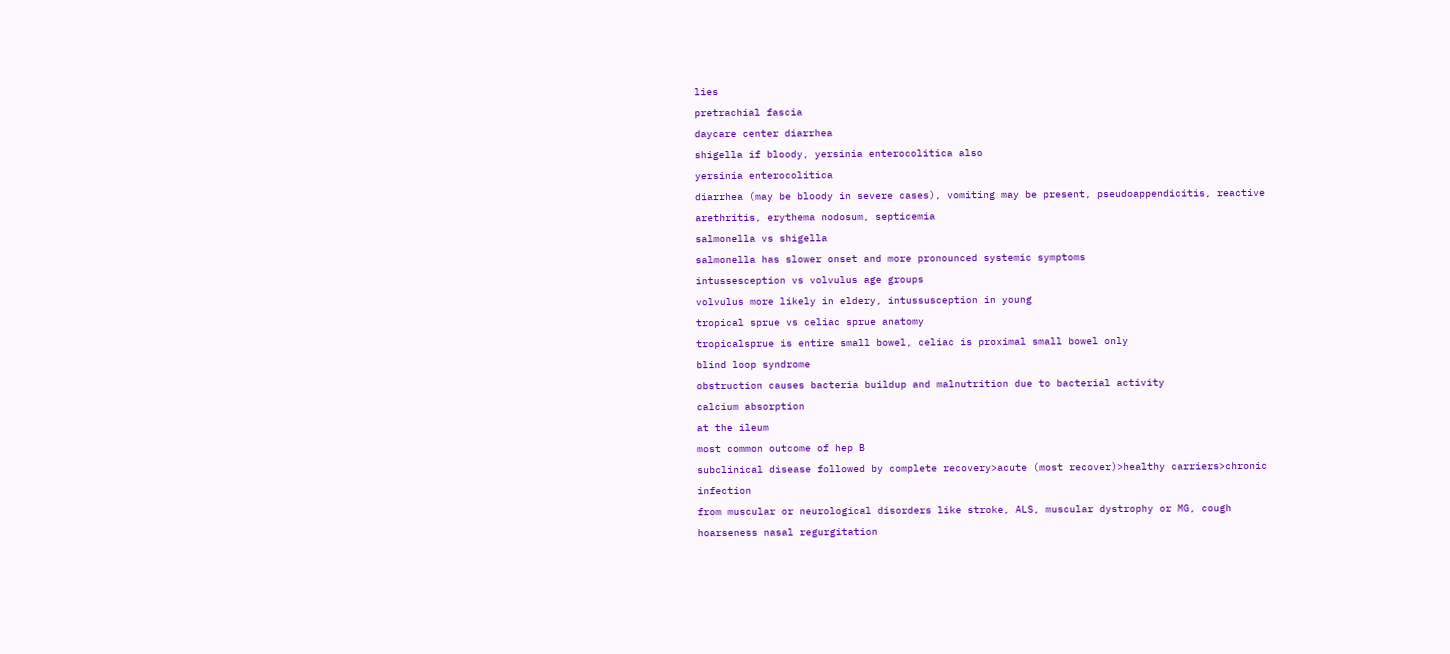lies
pretrachial fascia
daycare center diarrhea
shigella if bloody, yersinia enterocolitica also
yersinia enterocolitica
diarrhea (may be bloody in severe cases), vomiting may be present, pseudoappendicitis, reactive arethritis, erythema nodosum, septicemia
salmonella vs shigella
salmonella has slower onset and more pronounced systemic symptoms
intussesception vs volvulus age groups
volvulus more likely in eldery, intussusception in young
tropical sprue vs celiac sprue anatomy
tropicalsprue is entire small bowel, celiac is proximal small bowel only
blind loop syndrome
obstruction causes bacteria buildup and malnutrition due to bacterial activity
calcium absorption
at the ileum
most common outcome of hep B
subclinical disease followed by complete recovery>acute (most recover)>healthy carriers>chronic infection
from muscular or neurological disorders like stroke, ALS, muscular dystrophy or MG, cough hoarseness nasal regurgitation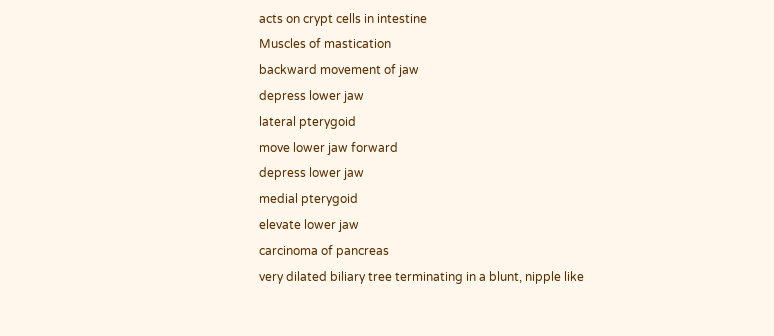acts on crypt cells in intestine
Muscles of mastication
backward movement of jaw
depress lower jaw
lateral pterygoid
move lower jaw forward
depress lower jaw
medial pterygoid
elevate lower jaw
carcinoma of pancreas
very dilated biliary tree terminating in a blunt, nipple like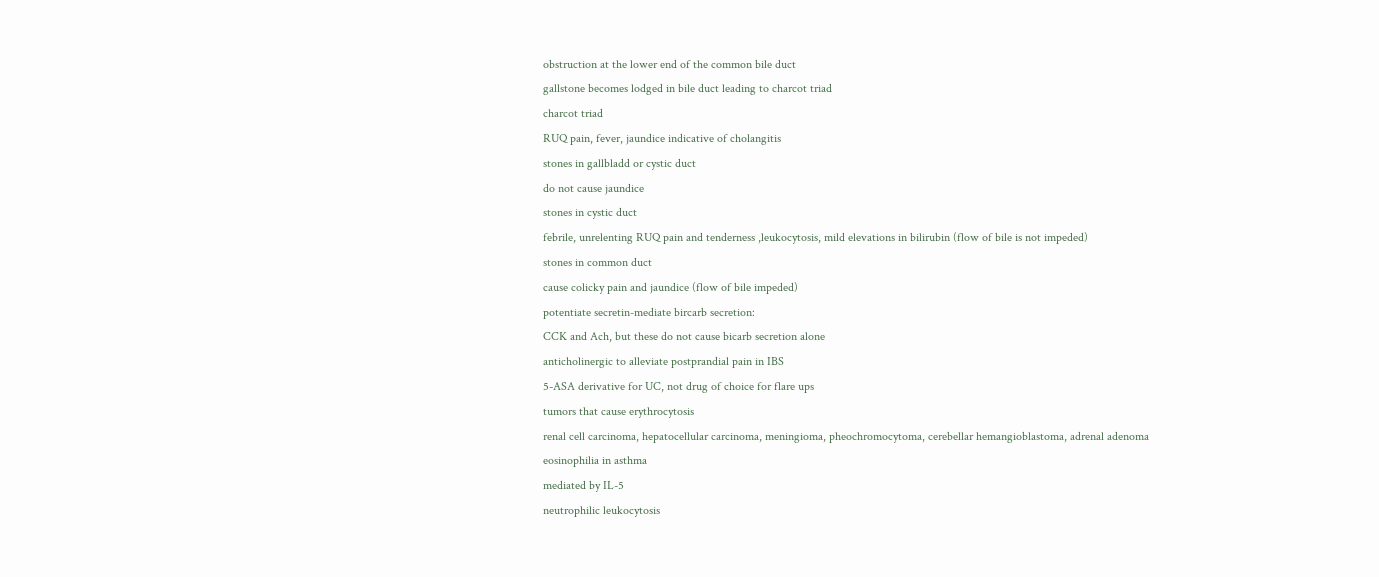obstruction at the lower end of the common bile duct
gallstone becomes lodged in bile duct leading to charcot triad
charcot triad
RUQ pain, fever, jaundice indicative of cholangitis
stones in gallbladd or cystic duct
do not cause jaundice
stones in cystic duct
febrile, unrelenting RUQ pain and tenderness ,leukocytosis, mild elevations in bilirubin (flow of bile is not impeded)
stones in common duct
cause colicky pain and jaundice (flow of bile impeded)
potentiate secretin-mediate bircarb secretion:
CCK and Ach, but these do not cause bicarb secretion alone
anticholinergic to alleviate postprandial pain in IBS
5-ASA derivative for UC, not drug of choice for flare ups
tumors that cause erythrocytosis
renal cell carcinoma, hepatocellular carcinoma, meningioma, pheochromocytoma, cerebellar hemangioblastoma, adrenal adenoma
eosinophilia in asthma
mediated by IL-5
neutrophilic leukocytosis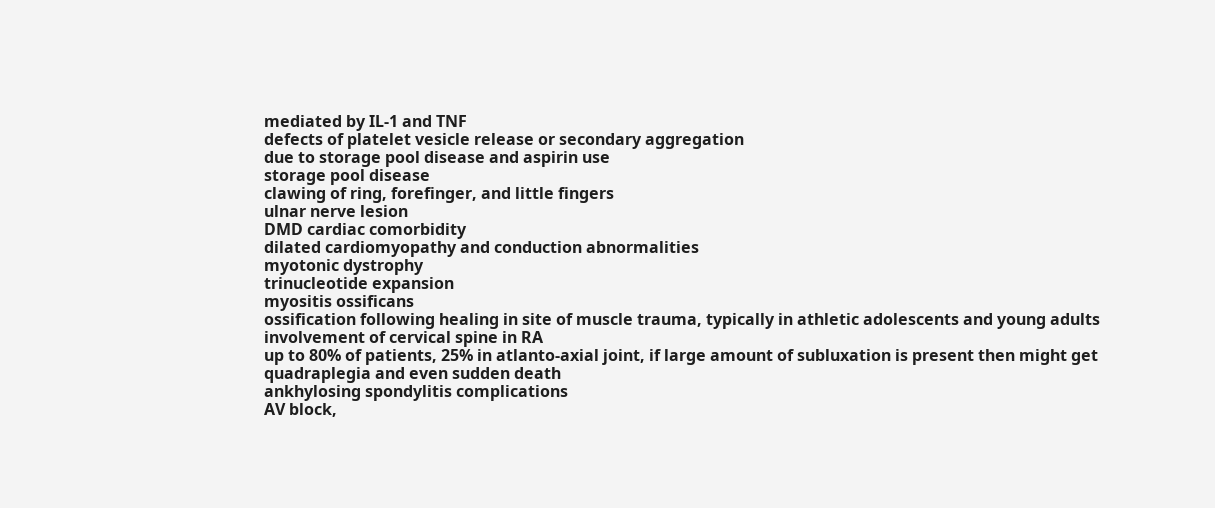mediated by IL-1 and TNF
defects of platelet vesicle release or secondary aggregation
due to storage pool disease and aspirin use
storage pool disease
clawing of ring, forefinger, and little fingers
ulnar nerve lesion
DMD cardiac comorbidity
dilated cardiomyopathy and conduction abnormalities
myotonic dystrophy
trinucleotide expansion
myositis ossificans
ossification following healing in site of muscle trauma, typically in athletic adolescents and young adults
involvement of cervical spine in RA
up to 80% of patients, 25% in atlanto-axial joint, if large amount of subluxation is present then might get quadraplegia and even sudden death
ankhylosing spondylitis complications
AV block,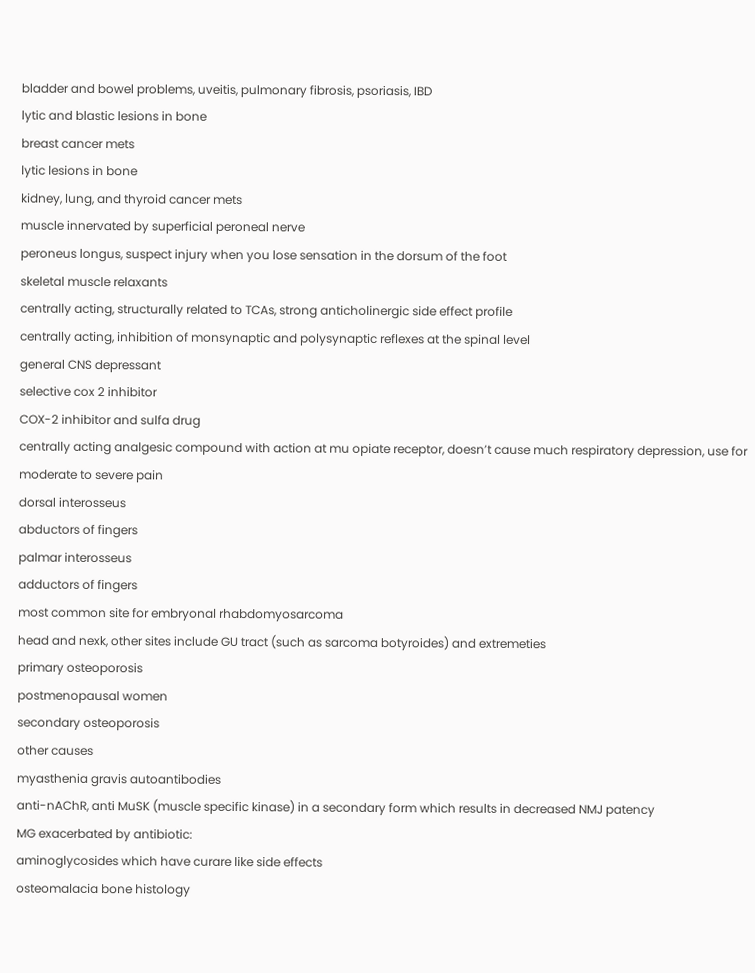bladder and bowel problems, uveitis, pulmonary fibrosis, psoriasis, IBD
lytic and blastic lesions in bone
breast cancer mets
lytic lesions in bone
kidney, lung, and thyroid cancer mets
muscle innervated by superficial peroneal nerve
peroneus longus, suspect injury when you lose sensation in the dorsum of the foot
skeletal muscle relaxants
centrally acting, structurally related to TCAs, strong anticholinergic side effect profile
centrally acting, inhibition of monsynaptic and polysynaptic reflexes at the spinal level
general CNS depressant
selective cox 2 inhibitor
COX-2 inhibitor and sulfa drug
centrally acting analgesic compound with action at mu opiate receptor, doesn’t cause much respiratory depression, use for moderate to severe pain
dorsal interosseus
abductors of fingers
palmar interosseus
adductors of fingers
most common site for embryonal rhabdomyosarcoma
head and nexk, other sites include GU tract (such as sarcoma botyroides) and extremeties
primary osteoporosis
postmenopausal women
secondary osteoporosis
other causes
myasthenia gravis autoantibodies
anti-nAChR, anti MuSK (muscle specific kinase) in a secondary form which results in decreased NMJ patency
MG exacerbated by antibiotic:
aminoglycosides which have curare like side effects
osteomalacia bone histology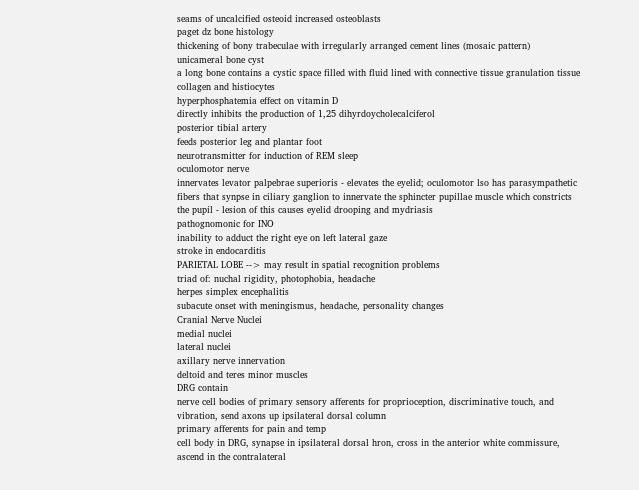seams of uncalcified osteoid increased osteoblasts
paget dz bone histology
thickening of bony trabeculae with irregularly arranged cement lines (mosaic pattern)
unicameral bone cyst
a long bone contains a cystic space filled with fluid lined with connective tissue granulation tissue collagen and histiocytes
hyperphosphatemia effect on vitamin D
directly inhibits the production of 1,25 dihyrdoycholecalciferol
posterior tibial artery
feeds posterior leg and plantar foot
neurotransmitter for induction of REM sleep
oculomotor nerve
innervates levator palpebrae superioris - elevates the eyelid; oculomotor lso has parasympathetic fibers that synpse in ciliary ganglion to innervate the sphincter pupillae muscle which constricts the pupil - lesion of this causes eyelid drooping and mydriasis
pathognomonic for INO
inability to adduct the right eye on left lateral gaze
stroke in endocarditis
PARIETAL LOBE --> may result in spatial recognition problems
triad of: nuchal rigidity, photophobia, headache
herpes simplex encephalitis
subacute onset with meningismus, headache, personality changes
Cranial Nerve Nuclei
medial nuclei
lateral nuclei
axillary nerve innervation
deltoid and teres minor muscles
DRG contain
nerve cell bodies of primary sensory afferents for proprioception, discriminative touch, and vibration, send axons up ipsilateral dorsal column
primary afferents for pain and temp
cell body in DRG, synapse in ipsilateral dorsal hron, cross in the anterior white commissure, ascend in the contralateral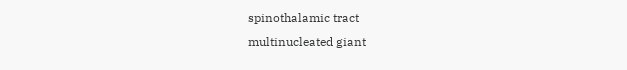spinothalamic tract
multinucleated giant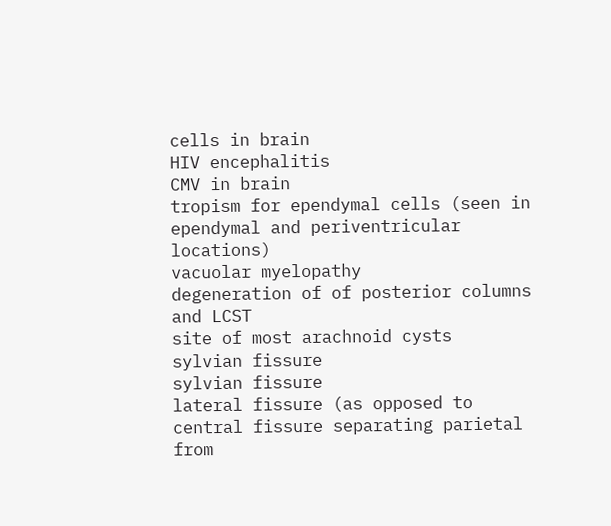cells in brain
HIV encephalitis
CMV in brain
tropism for ependymal cells (seen in ependymal and periventricular locations)
vacuolar myelopathy
degeneration of of posterior columns and LCST
site of most arachnoid cysts
sylvian fissure
sylvian fissure
lateral fissure (as opposed to central fissure separating parietal from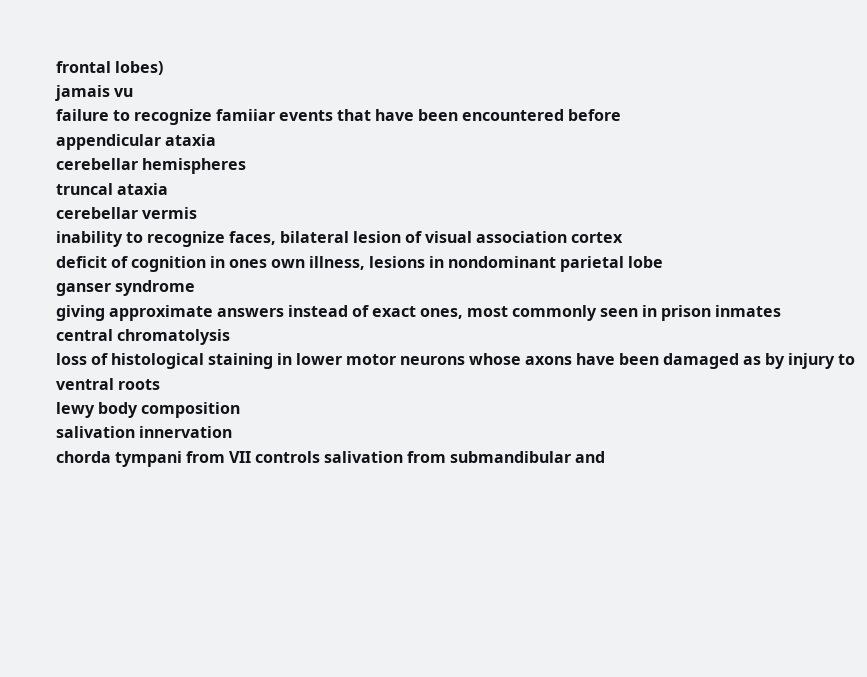frontal lobes)
jamais vu
failure to recognize famiiar events that have been encountered before
appendicular ataxia
cerebellar hemispheres
truncal ataxia
cerebellar vermis
inability to recognize faces, bilateral lesion of visual association cortex
deficit of cognition in ones own illness, lesions in nondominant parietal lobe
ganser syndrome
giving approximate answers instead of exact ones, most commonly seen in prison inmates
central chromatolysis
loss of histological staining in lower motor neurons whose axons have been damaged as by injury to ventral roots
lewy body composition
salivation innervation
chorda tympani from VII controls salivation from submandibular and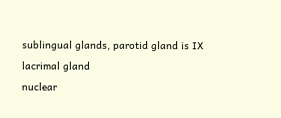sublingual glands, parotid gland is IX
lacrimal gland
nuclear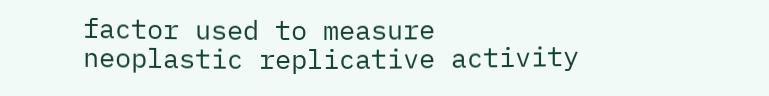factor used to measure neoplastic replicative activity